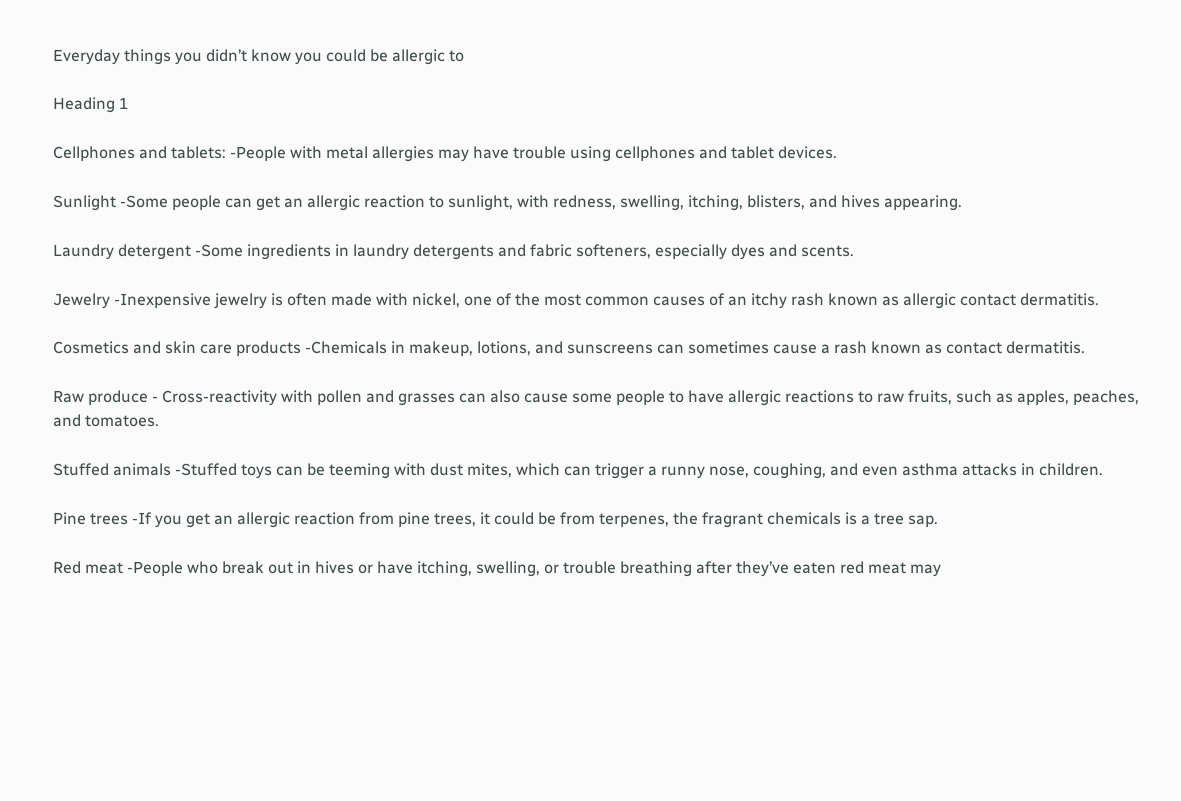Everyday things you didn’t know you could be allergic to

Heading 1

Cellphones and tablets: -People with metal allergies may have trouble using cellphones and tablet devices.

Sunlight -Some people can get an allergic reaction to sunlight, with redness, swelling, itching, blisters, and hives appearing.

Laundry detergent -Some ingredients in laundry detergents and fabric softeners, especially dyes and scents.

Jewelry -Inexpensive jewelry is often made with nickel, one of the most common causes of an itchy rash known as allergic contact dermatitis.

Cosmetics and skin care products -Chemicals in makeup, lotions, and sunscreens can sometimes cause a rash known as contact dermatitis.

Raw produce - Cross-reactivity with pollen and grasses can also cause some people to have allergic reactions to raw fruits, such as apples, peaches, and tomatoes.

Stuffed animals -Stuffed toys can be teeming with dust mites, which can trigger a runny nose, coughing, and even asthma attacks in children.

Pine trees -If you get an allergic reaction from pine trees, it could be from terpenes, the fragrant chemicals is a tree sap.

Red meat -People who break out in hives or have itching, swelling, or trouble breathing after they’ve eaten red meat may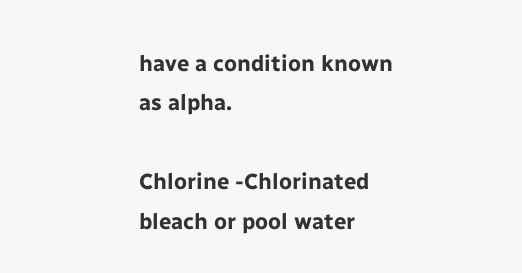have a condition known as alpha.

Chlorine -Chlorinated bleach or pool water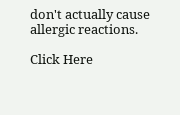don't actually cause allergic reactions.

Click Here